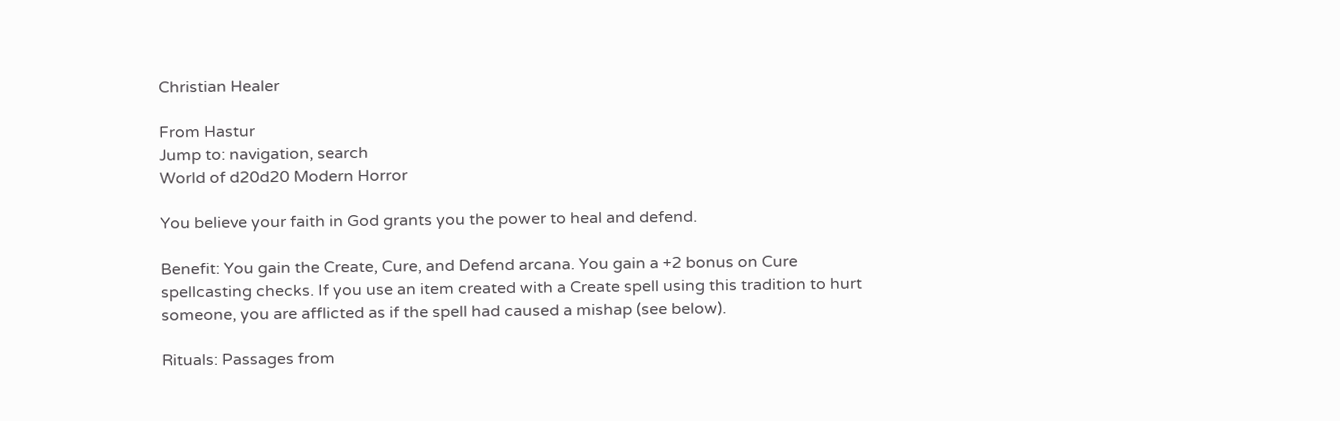Christian Healer

From Hastur
Jump to: navigation, search
World of d20d20 Modern Horror

You believe your faith in God grants you the power to heal and defend.

Benefit: You gain the Create, Cure, and Defend arcana. You gain a +2 bonus on Cure spellcasting checks. If you use an item created with a Create spell using this tradition to hurt someone, you are afflicted as if the spell had caused a mishap (see below).

Rituals: Passages from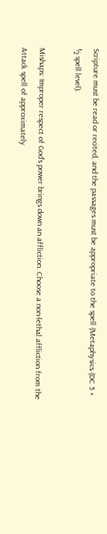Scripture must be read or recited, and the passages must be appropriate to the spell (Metaphysics (DC 5 + ½ spell level).

Mishaps: Improper respect of God’s power brings down an affliction. Choose a non-lethal affliction from the Attack spell of approximately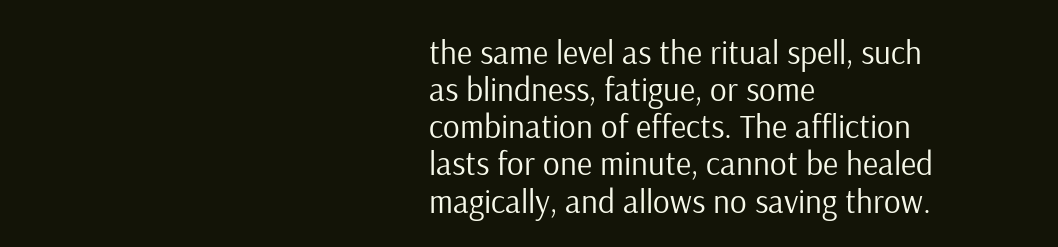the same level as the ritual spell, such as blindness, fatigue, or some combination of effects. The affliction lasts for one minute, cannot be healed magically, and allows no saving throw.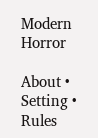Modern Horror

About • Setting • Rules